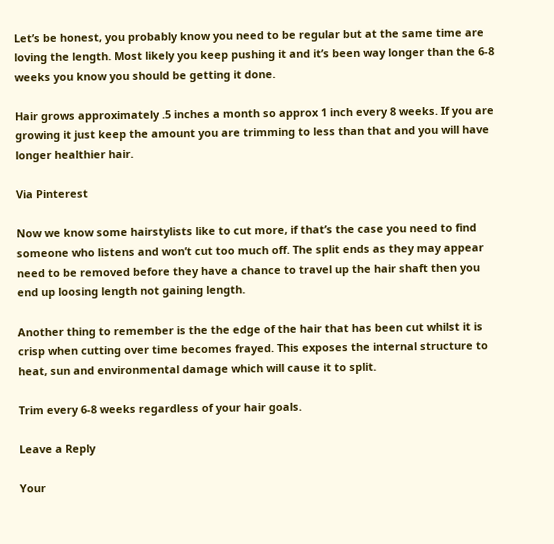Let’s be honest, you probably know you need to be regular but at the same time are loving the length. Most likely you keep pushing it and it’s been way longer than the 6-8 weeks you know you should be getting it done.

Hair grows approximately .5 inches a month so approx 1 inch every 8 weeks. If you are growing it just keep the amount you are trimming to less than that and you will have longer healthier hair.

Via Pinterest

Now we know some hairstylists like to cut more, if that’s the case you need to find someone who listens and won’t cut too much off. The split ends as they may appear need to be removed before they have a chance to travel up the hair shaft then you end up loosing length not gaining length.

Another thing to remember is the the edge of the hair that has been cut whilst it is crisp when cutting over time becomes frayed. This exposes the internal structure to heat, sun and environmental damage which will cause it to split.

Trim every 6-8 weeks regardless of your hair goals.

Leave a Reply

Your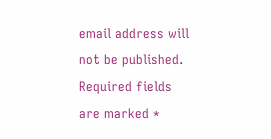email address will not be published. Required fields are marked *